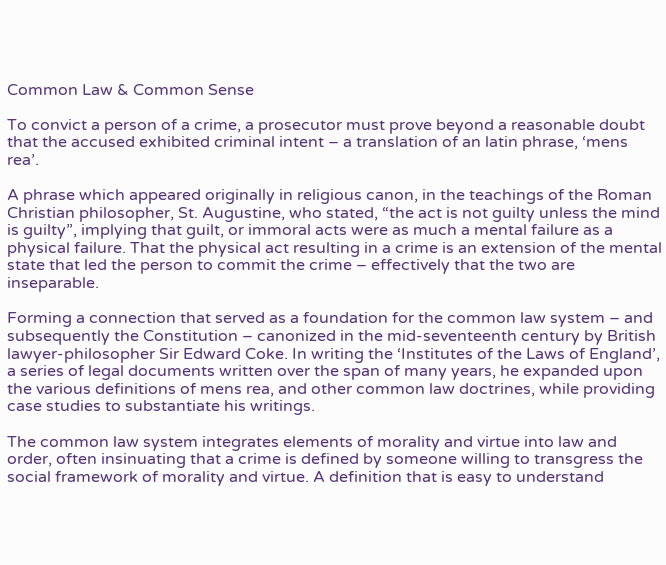Common Law & Common Sense

To convict a person of a crime, a prosecutor must prove beyond a reasonable doubt that the accused exhibited criminal intent – a translation of an latin phrase, ‘mens rea’.

A phrase which appeared originally in religious canon, in the teachings of the Roman Christian philosopher, St. Augustine, who stated, “the act is not guilty unless the mind is guilty”, implying that guilt, or immoral acts were as much a mental failure as a physical failure. That the physical act resulting in a crime is an extension of the mental state that led the person to commit the crime – effectively that the two are inseparable.

Forming a connection that served as a foundation for the common law system – and subsequently the Constitution – canonized in the mid-seventeenth century by British lawyer-philosopher Sir Edward Coke. In writing the ‘Institutes of the Laws of England’, a series of legal documents written over the span of many years, he expanded upon the various definitions of mens rea, and other common law doctrines, while providing case studies to substantiate his writings.

The common law system integrates elements of morality and virtue into law and order, often insinuating that a crime is defined by someone willing to transgress the social framework of morality and virtue. A definition that is easy to understand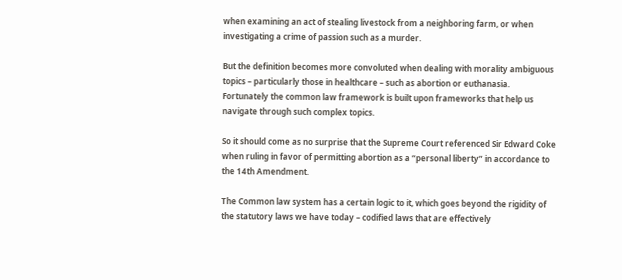when examining an act of stealing livestock from a neighboring farm, or when investigating a crime of passion such as a murder.

But the definition becomes more convoluted when dealing with morality ambiguous topics – particularly those in healthcare – such as abortion or euthanasia. Fortunately the common law framework is built upon frameworks that help us navigate through such complex topics.

So it should come as no surprise that the Supreme Court referenced Sir Edward Coke when ruling in favor of permitting abortion as a “personal liberty” in accordance to the 14th Amendment.

The Common law system has a certain logic to it, which goes beyond the rigidity of the statutory laws we have today – codified laws that are effectively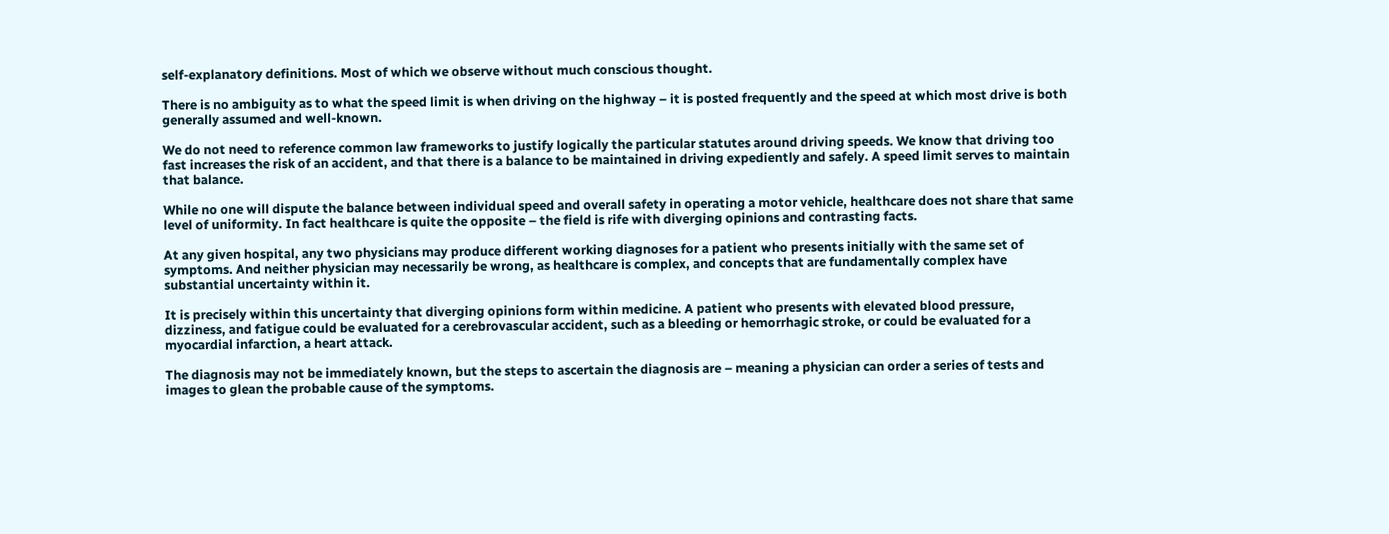self-explanatory definitions. Most of which we observe without much conscious thought.

There is no ambiguity as to what the speed limit is when driving on the highway – it is posted frequently and the speed at which most drive is both generally assumed and well-known.

We do not need to reference common law frameworks to justify logically the particular statutes around driving speeds. We know that driving too fast increases the risk of an accident, and that there is a balance to be maintained in driving expediently and safely. A speed limit serves to maintain that balance.

While no one will dispute the balance between individual speed and overall safety in operating a motor vehicle, healthcare does not share that same level of uniformity. In fact healthcare is quite the opposite – the field is rife with diverging opinions and contrasting facts.

At any given hospital, any two physicians may produce different working diagnoses for a patient who presents initially with the same set of symptoms. And neither physician may necessarily be wrong, as healthcare is complex, and concepts that are fundamentally complex have substantial uncertainty within it.

It is precisely within this uncertainty that diverging opinions form within medicine. A patient who presents with elevated blood pressure, dizziness, and fatigue could be evaluated for a cerebrovascular accident, such as a bleeding or hemorrhagic stroke, or could be evaluated for a myocardial infarction, a heart attack.

The diagnosis may not be immediately known, but the steps to ascertain the diagnosis are – meaning a physician can order a series of tests and images to glean the probable cause of the symptoms.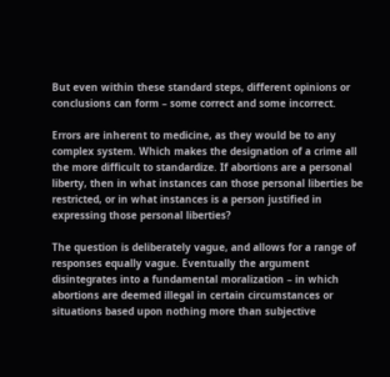But even within these standard steps, different opinions or conclusions can form – some correct and some incorrect.

Errors are inherent to medicine, as they would be to any complex system. Which makes the designation of a crime all the more difficult to standardize. If abortions are a personal liberty, then in what instances can those personal liberties be restricted, or in what instances is a person justified in expressing those personal liberties?

The question is deliberately vague, and allows for a range of responses equally vague. Eventually the argument disintegrates into a fundamental moralization – in which abortions are deemed illegal in certain circumstances or situations based upon nothing more than subjective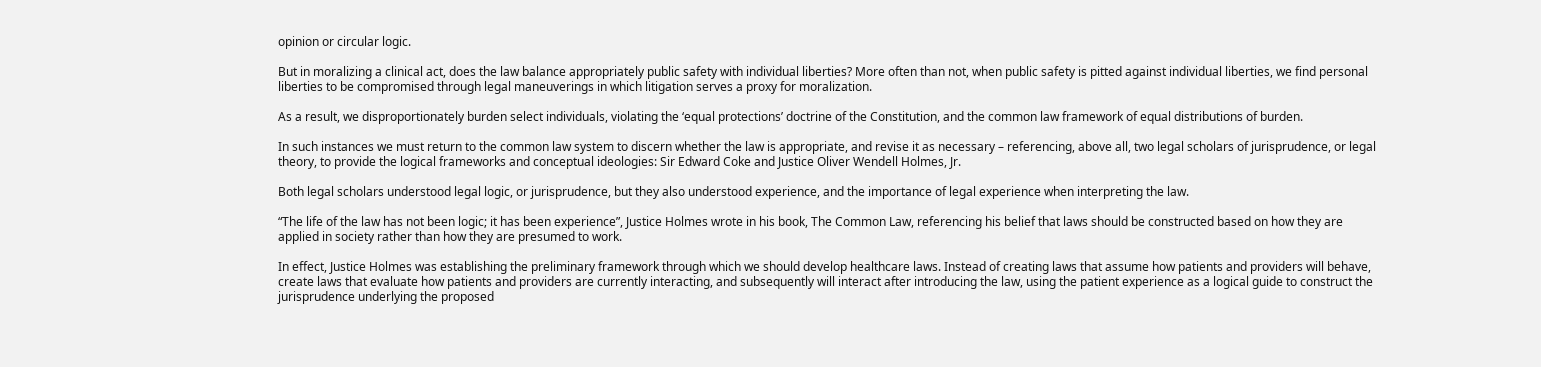opinion or circular logic.

But in moralizing a clinical act, does the law balance appropriately public safety with individual liberties? More often than not, when public safety is pitted against individual liberties, we find personal liberties to be compromised through legal maneuverings in which litigation serves a proxy for moralization.

As a result, we disproportionately burden select individuals, violating the ‘equal protections’ doctrine of the Constitution, and the common law framework of equal distributions of burden.

In such instances we must return to the common law system to discern whether the law is appropriate, and revise it as necessary – referencing, above all, two legal scholars of jurisprudence, or legal theory, to provide the logical frameworks and conceptual ideologies: Sir Edward Coke and Justice Oliver Wendell Holmes, Jr.

Both legal scholars understood legal logic, or jurisprudence, but they also understood experience, and the importance of legal experience when interpreting the law.

“The life of the law has not been logic; it has been experience”, Justice Holmes wrote in his book, The Common Law, referencing his belief that laws should be constructed based on how they are applied in society rather than how they are presumed to work.

In effect, Justice Holmes was establishing the preliminary framework through which we should develop healthcare laws. Instead of creating laws that assume how patients and providers will behave, create laws that evaluate how patients and providers are currently interacting, and subsequently will interact after introducing the law, using the patient experience as a logical guide to construct the jurisprudence underlying the proposed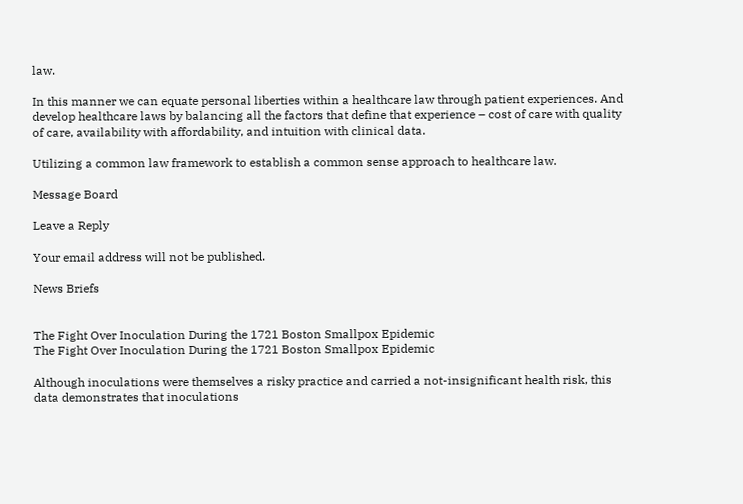law.

In this manner we can equate personal liberties within a healthcare law through patient experiences. And develop healthcare laws by balancing all the factors that define that experience – cost of care with quality of care, availability with affordability, and intuition with clinical data.

Utilizing a common law framework to establish a common sense approach to healthcare law.

Message Board

Leave a Reply

Your email address will not be published.

News Briefs


The Fight Over Inoculation During the 1721 Boston Smallpox Epidemic
The Fight Over Inoculation During the 1721 Boston Smallpox Epidemic

Although inoculations were themselves a risky practice and carried a not-insignificant health risk, this data demonstrates that inoculations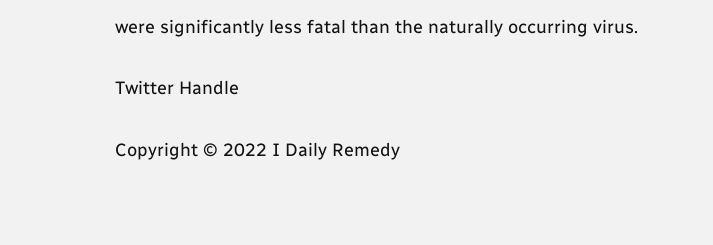were significantly less fatal than the naturally occurring virus.

Twitter Handle

Copyright © 2022 I Daily Remedy